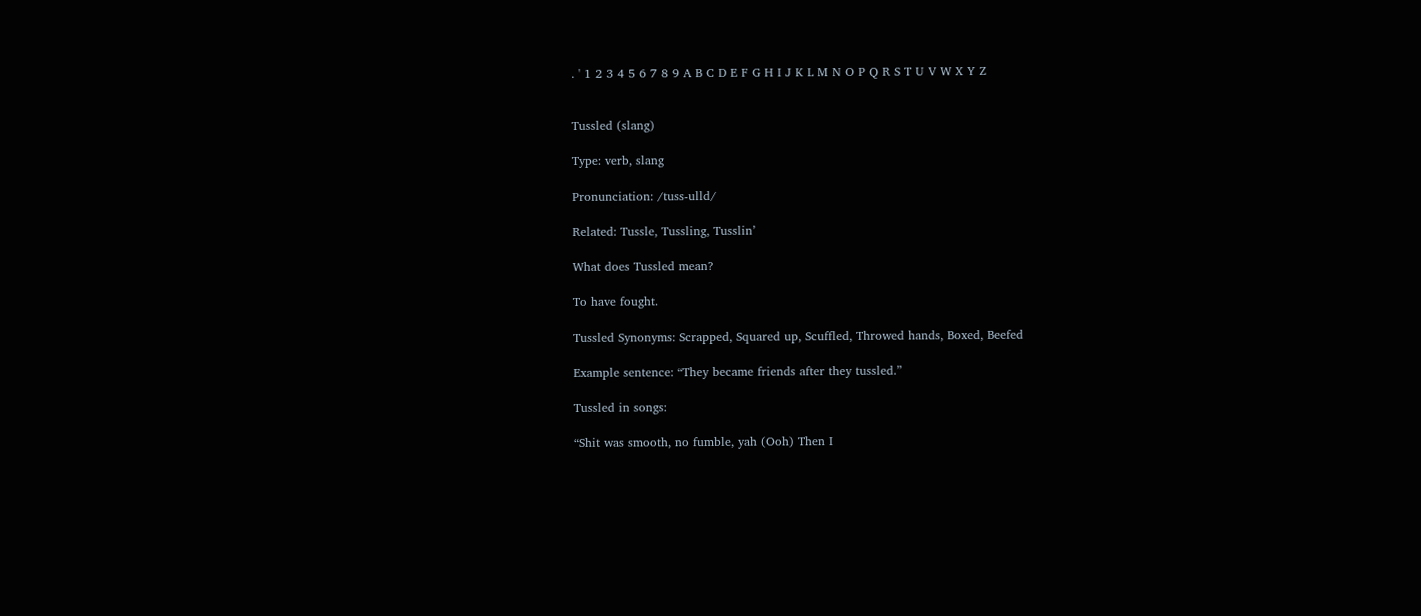. ' 1 2 3 4 5 6 7 8 9 A B C D E F G H I J K L M N O P Q R S T U V W X Y Z


Tussled (slang)

Type: verb, slang

Pronunciation: /tuss-ulld/

Related: Tussle, Tussling, Tusslin’

What does Tussled mean?

To have fought.

Tussled Synonyms: Scrapped, Squared up, Scuffled, Throwed hands, Boxed, Beefed

Example sentence: “They became friends after they tussled.”

Tussled in songs:

“Shit was smooth, no fumble, yah (Ooh) Then I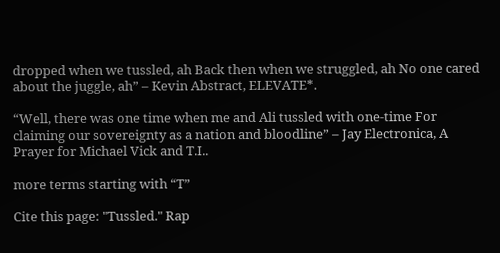dropped when we tussled, ah Back then when we struggled, ah No one cared about the juggle, ah” – Kevin Abstract, ELEVATE*.

“Well, there was one time when me and Ali tussled with one-time For claiming our sovereignty as a nation and bloodline” – Jay Electronica, A Prayer for Michael Vick and T.I..

more terms starting with “T”

Cite this page: "Tussled." Rap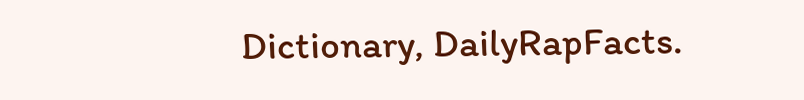Dictionary, DailyRapFacts.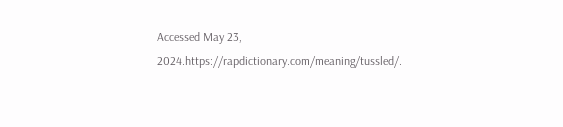Accessed May 23, 2024.https://rapdictionary.com/meaning/tussled/.